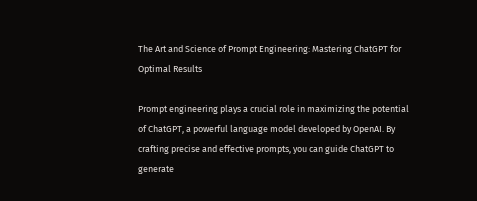The Art and Science of Prompt Engineering: Mastering ChatGPT for Optimal Results

Prompt engineering plays a crucial role in maximizing the potential of ChatGPT, a powerful language model developed by OpenAI. By crafting precise and effective prompts, you can guide ChatGPT to generate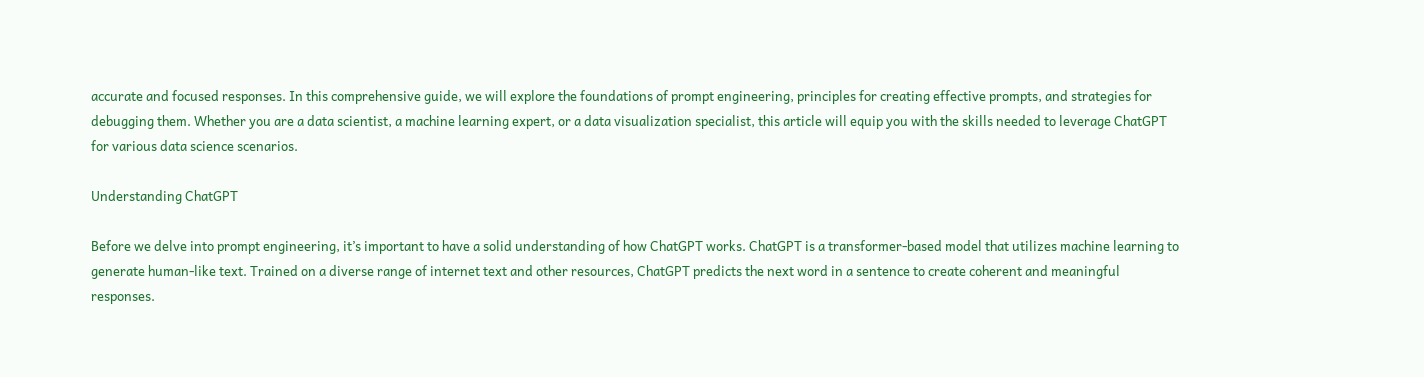accurate and focused responses. In this comprehensive guide, we will explore the foundations of prompt engineering, principles for creating effective prompts, and strategies for debugging them. Whether you are a data scientist, a machine learning expert, or a data visualization specialist, this article will equip you with the skills needed to leverage ChatGPT for various data science scenarios.

Understanding ChatGPT

Before we delve into prompt engineering, it’s important to have a solid understanding of how ChatGPT works. ChatGPT is a transformer-based model that utilizes machine learning to generate human-like text. Trained on a diverse range of internet text and other resources, ChatGPT predicts the next word in a sentence to create coherent and meaningful responses.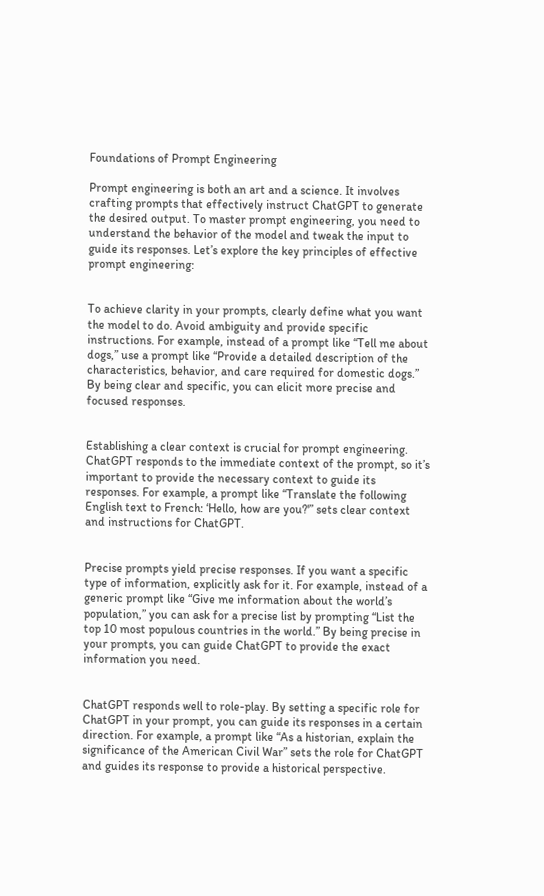Foundations of Prompt Engineering

Prompt engineering is both an art and a science. It involves crafting prompts that effectively instruct ChatGPT to generate the desired output. To master prompt engineering, you need to understand the behavior of the model and tweak the input to guide its responses. Let’s explore the key principles of effective prompt engineering:


To achieve clarity in your prompts, clearly define what you want the model to do. Avoid ambiguity and provide specific instructions. For example, instead of a prompt like “Tell me about dogs,” use a prompt like “Provide a detailed description of the characteristics, behavior, and care required for domestic dogs.” By being clear and specific, you can elicit more precise and focused responses.


Establishing a clear context is crucial for prompt engineering. ChatGPT responds to the immediate context of the prompt, so it’s important to provide the necessary context to guide its responses. For example, a prompt like “Translate the following English text to French: ‘Hello, how are you?'” sets clear context and instructions for ChatGPT.


Precise prompts yield precise responses. If you want a specific type of information, explicitly ask for it. For example, instead of a generic prompt like “Give me information about the world’s population,” you can ask for a precise list by prompting “List the top 10 most populous countries in the world.” By being precise in your prompts, you can guide ChatGPT to provide the exact information you need.


ChatGPT responds well to role-play. By setting a specific role for ChatGPT in your prompt, you can guide its responses in a certain direction. For example, a prompt like “As a historian, explain the significance of the American Civil War” sets the role for ChatGPT and guides its response to provide a historical perspective.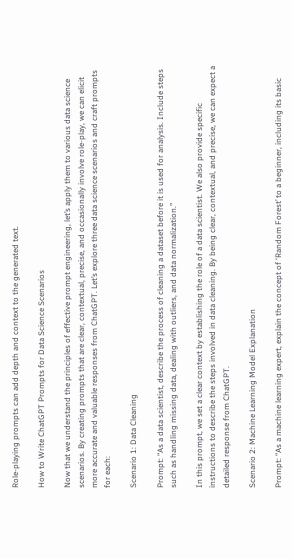Role-playing prompts can add depth and context to the generated text.

How to Write ChatGPT Prompts for Data Science Scenarios

Now that we understand the principles of effective prompt engineering, let’s apply them to various data science scenarios. By creating prompts that are clear, contextual, precise, and occasionally involve role-play, we can elicit more accurate and valuable responses from ChatGPT. Let’s explore three data science scenarios and craft prompts for each:

Scenario 1: Data Cleaning

Prompt: “As a data scientist, describe the process of cleaning a dataset before it is used for analysis. Include steps such as handling missing data, dealing with outliers, and data normalization.”

In this prompt, we set a clear context by establishing the role of a data scientist. We also provide specific instructions to describe the steps involved in data cleaning. By being clear, contextual, and precise, we can expect a detailed response from ChatGPT.

Scenario 2: Machine Learning Model Explanation

Prompt: “As a machine learning expert, explain the concept of ‘Random Forest’ to a beginner, including its basic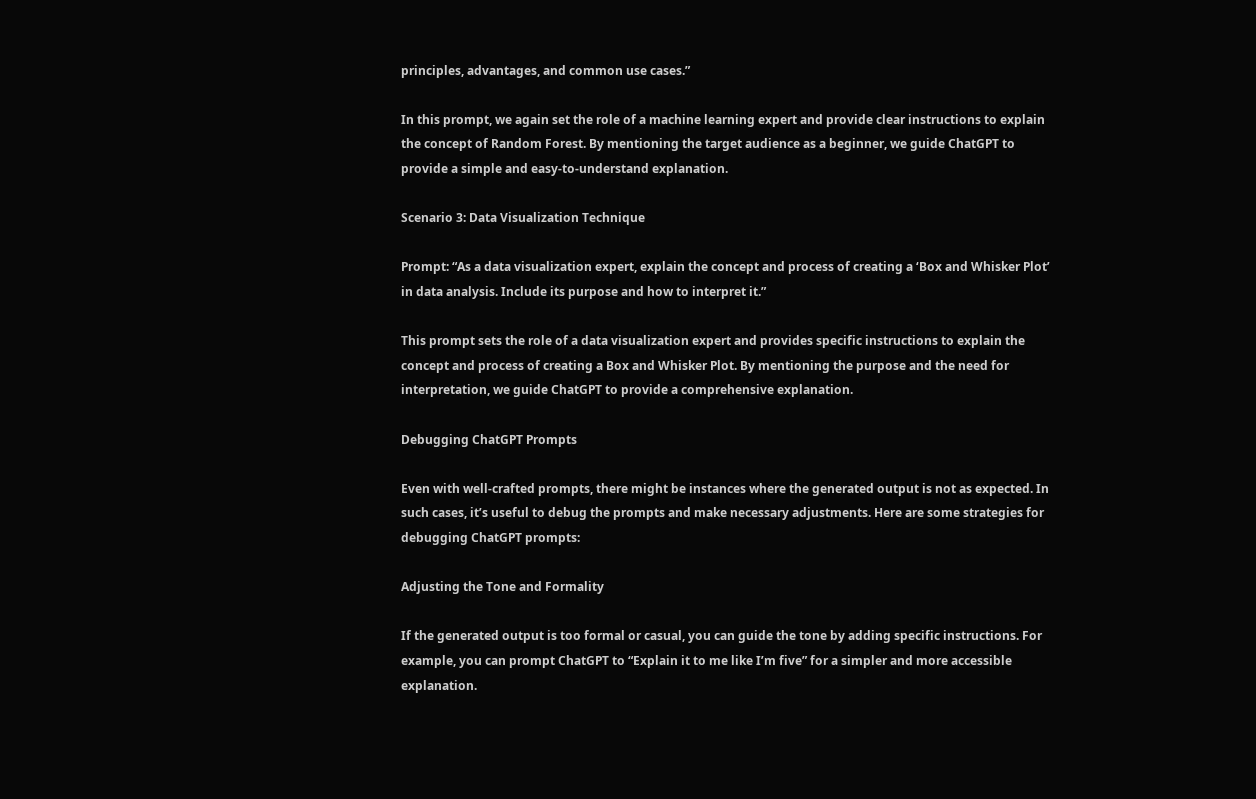principles, advantages, and common use cases.”

In this prompt, we again set the role of a machine learning expert and provide clear instructions to explain the concept of Random Forest. By mentioning the target audience as a beginner, we guide ChatGPT to provide a simple and easy-to-understand explanation.

Scenario 3: Data Visualization Technique

Prompt: “As a data visualization expert, explain the concept and process of creating a ‘Box and Whisker Plot’ in data analysis. Include its purpose and how to interpret it.”

This prompt sets the role of a data visualization expert and provides specific instructions to explain the concept and process of creating a Box and Whisker Plot. By mentioning the purpose and the need for interpretation, we guide ChatGPT to provide a comprehensive explanation.

Debugging ChatGPT Prompts

Even with well-crafted prompts, there might be instances where the generated output is not as expected. In such cases, it’s useful to debug the prompts and make necessary adjustments. Here are some strategies for debugging ChatGPT prompts:

Adjusting the Tone and Formality

If the generated output is too formal or casual, you can guide the tone by adding specific instructions. For example, you can prompt ChatGPT to “Explain it to me like I’m five” for a simpler and more accessible explanation.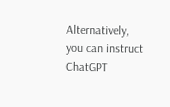Alternatively, you can instruct ChatGPT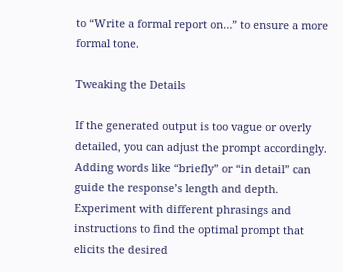to “Write a formal report on…” to ensure a more formal tone.

Tweaking the Details

If the generated output is too vague or overly detailed, you can adjust the prompt accordingly. Adding words like “briefly” or “in detail” can guide the response’s length and depth. Experiment with different phrasings and instructions to find the optimal prompt that elicits the desired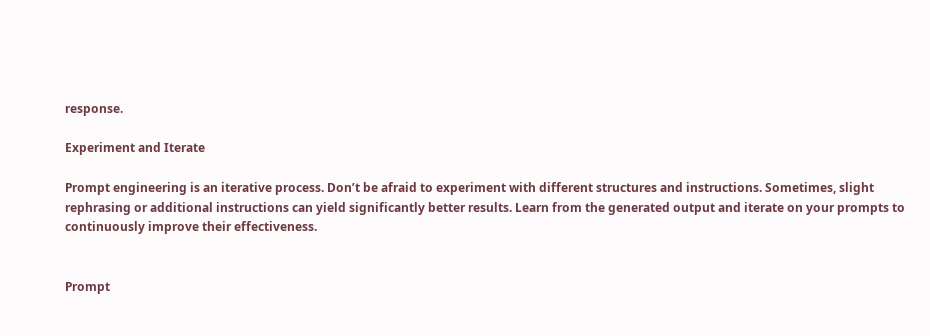response.

Experiment and Iterate

Prompt engineering is an iterative process. Don’t be afraid to experiment with different structures and instructions. Sometimes, slight rephrasing or additional instructions can yield significantly better results. Learn from the generated output and iterate on your prompts to continuously improve their effectiveness.


Prompt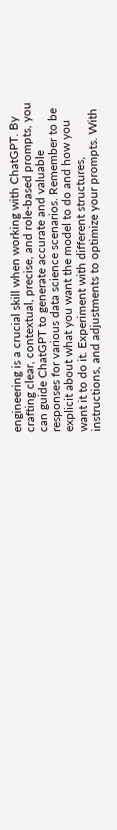engineering is a crucial skill when working with ChatGPT. By crafting clear, contextual, precise, and role-based prompts, you can guide ChatGPT to generate accurate and valuable responses for various data science scenarios. Remember to be explicit about what you want the model to do and how you want it to do it. Experiment with different structures, instructions, and adjustments to optimize your prompts. With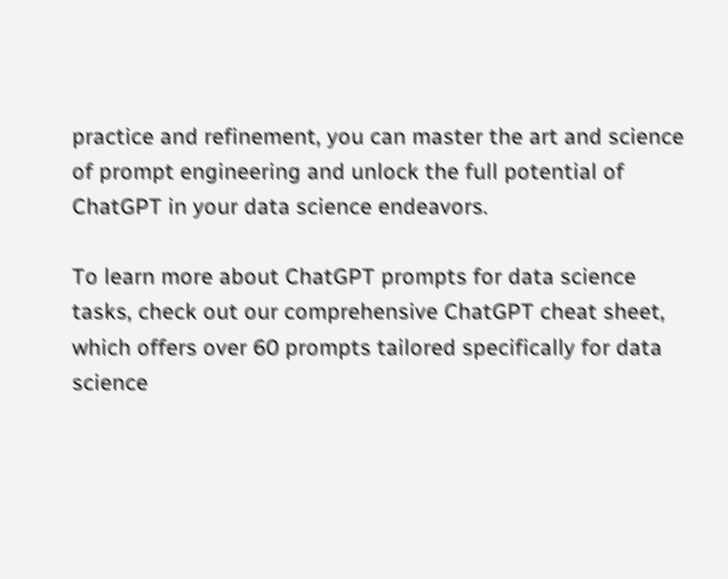practice and refinement, you can master the art and science of prompt engineering and unlock the full potential of ChatGPT in your data science endeavors.

To learn more about ChatGPT prompts for data science tasks, check out our comprehensive ChatGPT cheat sheet, which offers over 60 prompts tailored specifically for data science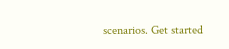scenarios. Get started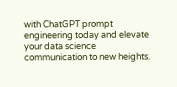with ChatGPT prompt engineering today and elevate your data science communication to new heights.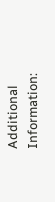Additional Information: